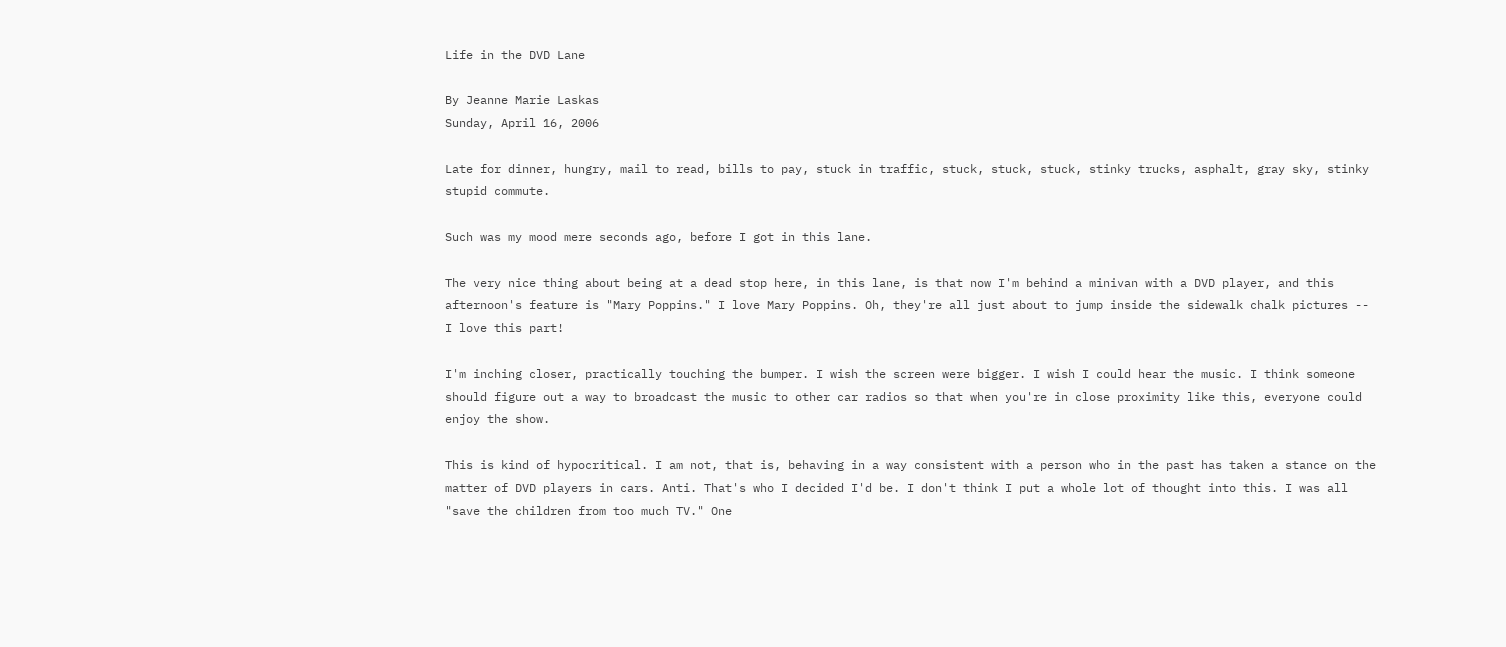Life in the DVD Lane

By Jeanne Marie Laskas
Sunday, April 16, 2006

Late for dinner, hungry, mail to read, bills to pay, stuck in traffic, stuck, stuck, stuck, stinky trucks, asphalt, gray sky, stinky stupid commute.

Such was my mood mere seconds ago, before I got in this lane.

The very nice thing about being at a dead stop here, in this lane, is that now I'm behind a minivan with a DVD player, and this afternoon's feature is "Mary Poppins." I love Mary Poppins. Oh, they're all just about to jump inside the sidewalk chalk pictures -- I love this part!

I'm inching closer, practically touching the bumper. I wish the screen were bigger. I wish I could hear the music. I think someone should figure out a way to broadcast the music to other car radios so that when you're in close proximity like this, everyone could enjoy the show.

This is kind of hypocritical. I am not, that is, behaving in a way consistent with a person who in the past has taken a stance on the matter of DVD players in cars. Anti. That's who I decided I'd be. I don't think I put a whole lot of thought into this. I was all "save the children from too much TV." One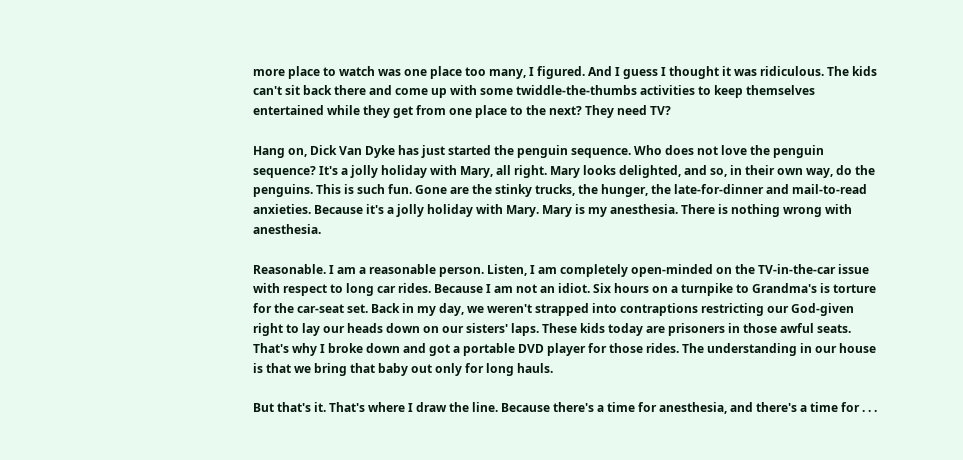more place to watch was one place too many, I figured. And I guess I thought it was ridiculous. The kids can't sit back there and come up with some twiddle-the-thumbs activities to keep themselves entertained while they get from one place to the next? They need TV?

Hang on, Dick Van Dyke has just started the penguin sequence. Who does not love the penguin sequence? It's a jolly holiday with Mary, all right. Mary looks delighted, and so, in their own way, do the penguins. This is such fun. Gone are the stinky trucks, the hunger, the late-for-dinner and mail-to-read anxieties. Because it's a jolly holiday with Mary. Mary is my anesthesia. There is nothing wrong with anesthesia.

Reasonable. I am a reasonable person. Listen, I am completely open-minded on the TV-in-the-car issue with respect to long car rides. Because I am not an idiot. Six hours on a turnpike to Grandma's is torture for the car-seat set. Back in my day, we weren't strapped into contraptions restricting our God-given right to lay our heads down on our sisters' laps. These kids today are prisoners in those awful seats. That's why I broke down and got a portable DVD player for those rides. The understanding in our house is that we bring that baby out only for long hauls.

But that's it. That's where I draw the line. Because there's a time for anesthesia, and there's a time for . . .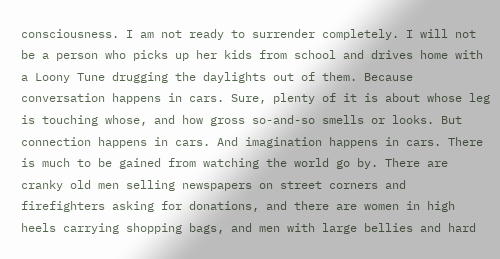consciousness. I am not ready to surrender completely. I will not be a person who picks up her kids from school and drives home with a Loony Tune drugging the daylights out of them. Because conversation happens in cars. Sure, plenty of it is about whose leg is touching whose, and how gross so-and-so smells or looks. But connection happens in cars. And imagination happens in cars. There is much to be gained from watching the world go by. There are cranky old men selling newspapers on street corners and firefighters asking for donations, and there are women in high heels carrying shopping bags, and men with large bellies and hard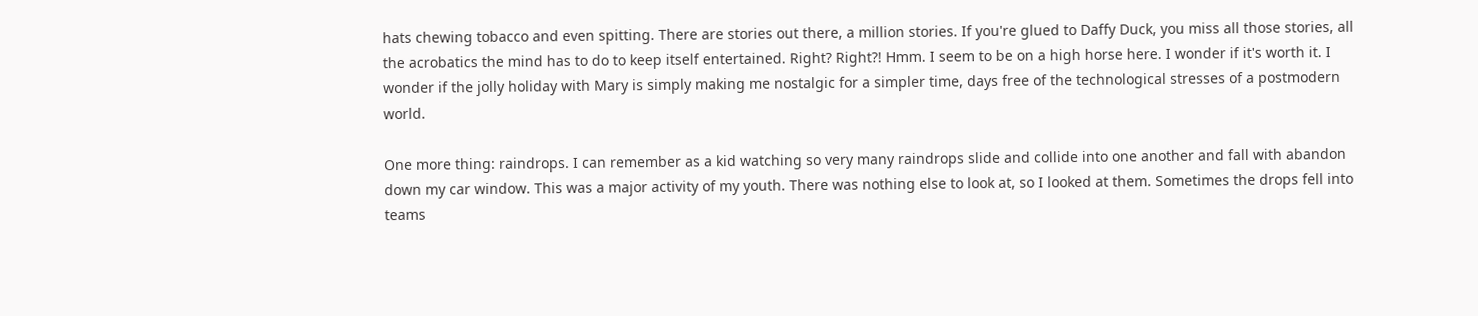hats chewing tobacco and even spitting. There are stories out there, a million stories. If you're glued to Daffy Duck, you miss all those stories, all the acrobatics the mind has to do to keep itself entertained. Right? Right?! Hmm. I seem to be on a high horse here. I wonder if it's worth it. I wonder if the jolly holiday with Mary is simply making me nostalgic for a simpler time, days free of the technological stresses of a postmodern world.

One more thing: raindrops. I can remember as a kid watching so very many raindrops slide and collide into one another and fall with abandon down my car window. This was a major activity of my youth. There was nothing else to look at, so I looked at them. Sometimes the drops fell into teams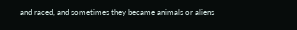and raced, and sometimes they became animals or aliens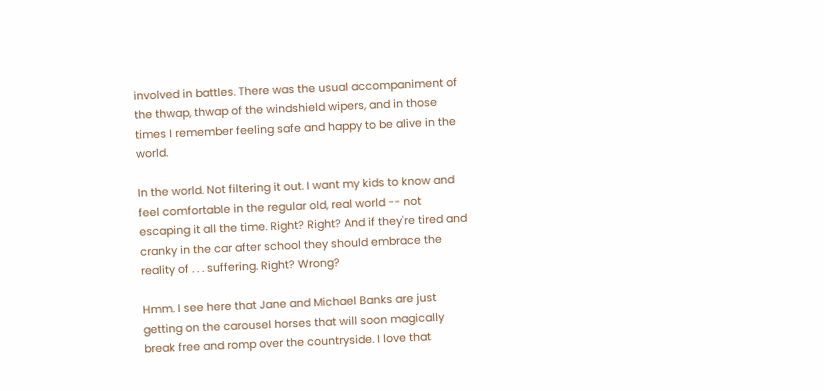involved in battles. There was the usual accompaniment of the thwap, thwap of the windshield wipers, and in those times I remember feeling safe and happy to be alive in the world.

In the world. Not filtering it out. I want my kids to know and feel comfortable in the regular old, real world -- not escaping it all the time. Right? Right? And if they're tired and cranky in the car after school they should embrace the reality of . . . suffering. Right? Wrong?

Hmm. I see here that Jane and Michael Banks are just getting on the carousel horses that will soon magically break free and romp over the countryside. I love that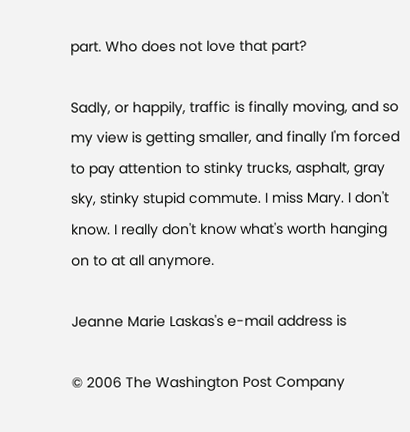part. Who does not love that part?

Sadly, or happily, traffic is finally moving, and so my view is getting smaller, and finally I'm forced to pay attention to stinky trucks, asphalt, gray sky, stinky stupid commute. I miss Mary. I don't know. I really don't know what's worth hanging on to at all anymore.

Jeanne Marie Laskas's e-mail address is

© 2006 The Washington Post Company